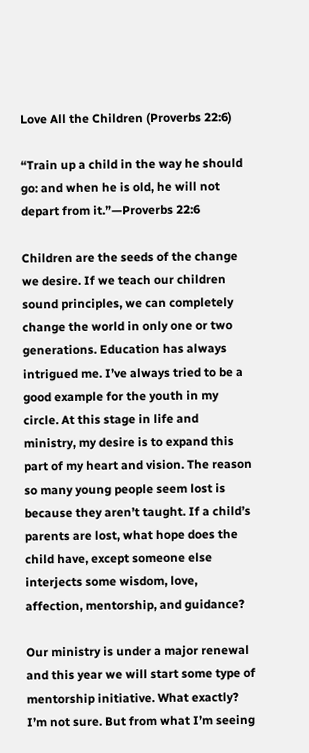Love All the Children (Proverbs 22:6)

“Train up a child in the way he should go: and when he is old, he will not depart from it.”—Proverbs 22:6

Children are the seeds of the change we desire. If we teach our children sound principles, we can completely change the world in only one or two generations. Education has always intrigued me. I’ve always tried to be a good example for the youth in my circle. At this stage in life and ministry, my desire is to expand this part of my heart and vision. The reason so many young people seem lost is because they aren’t taught. If a child’s parents are lost, what hope does the child have, except someone else interjects some wisdom, love, affection, mentorship, and guidance?

Our ministry is under a major renewal and this year we will start some type of mentorship initiative. What exactly? I’m not sure. But from what I’m seeing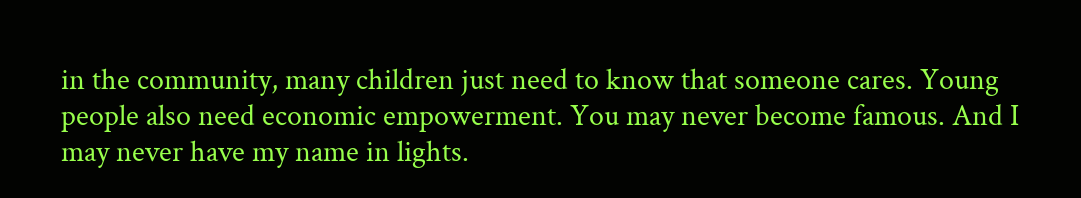in the community, many children just need to know that someone cares. Young people also need economic empowerment. You may never become famous. And I may never have my name in lights.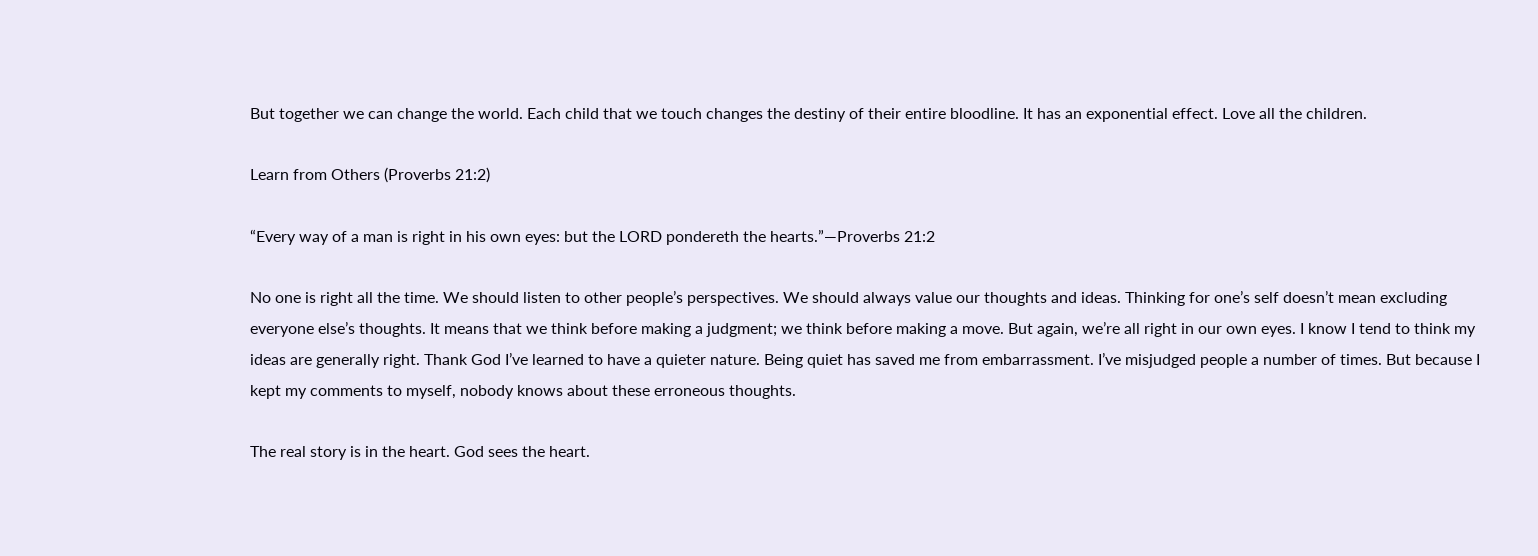But together we can change the world. Each child that we touch changes the destiny of their entire bloodline. It has an exponential effect. Love all the children.

Learn from Others (Proverbs 21:2)

“Every way of a man is right in his own eyes: but the LORD pondereth the hearts.”—Proverbs 21:2

No one is right all the time. We should listen to other people’s perspectives. We should always value our thoughts and ideas. Thinking for one’s self doesn’t mean excluding everyone else’s thoughts. It means that we think before making a judgment; we think before making a move. But again, we’re all right in our own eyes. I know I tend to think my ideas are generally right. Thank God I’ve learned to have a quieter nature. Being quiet has saved me from embarrassment. I’ve misjudged people a number of times. But because I kept my comments to myself, nobody knows about these erroneous thoughts.

The real story is in the heart. God sees the heart.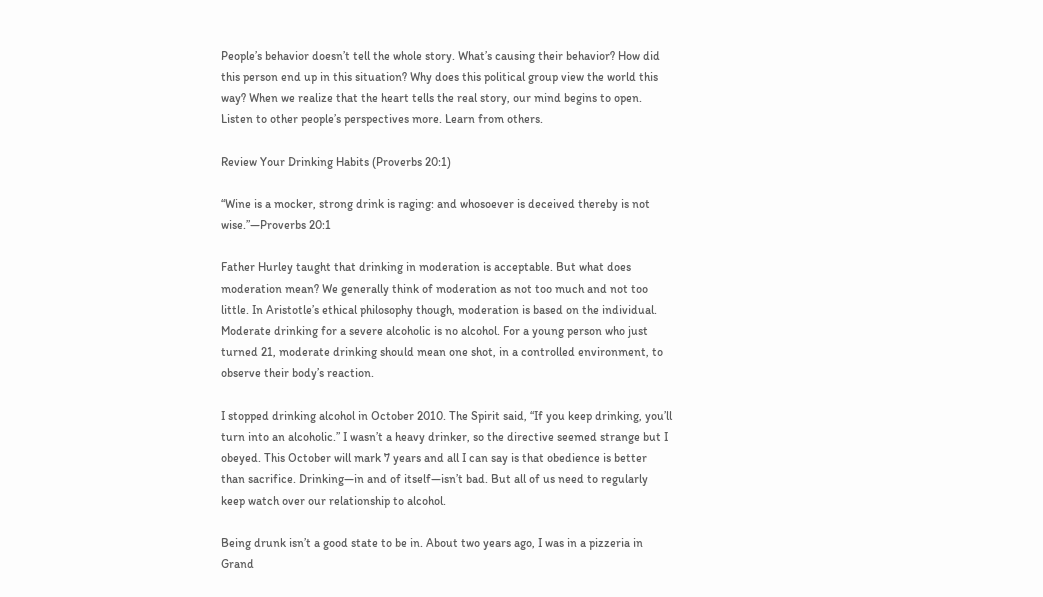People’s behavior doesn’t tell the whole story. What’s causing their behavior? How did this person end up in this situation? Why does this political group view the world this way? When we realize that the heart tells the real story, our mind begins to open. Listen to other people’s perspectives more. Learn from others.

Review Your Drinking Habits (Proverbs 20:1)

“Wine is a mocker, strong drink is raging: and whosoever is deceived thereby is not wise.”—Proverbs 20:1

Father Hurley taught that drinking in moderation is acceptable. But what does moderation mean? We generally think of moderation as not too much and not too little. In Aristotle’s ethical philosophy though, moderation is based on the individual. Moderate drinking for a severe alcoholic is no alcohol. For a young person who just turned 21, moderate drinking should mean one shot, in a controlled environment, to observe their body’s reaction.

I stopped drinking alcohol in October 2010. The Spirit said, “If you keep drinking, you’ll turn into an alcoholic.” I wasn’t a heavy drinker, so the directive seemed strange but I obeyed. This October will mark 7 years and all I can say is that obedience is better than sacrifice. Drinking—in and of itself—isn’t bad. But all of us need to regularly keep watch over our relationship to alcohol.

Being drunk isn’t a good state to be in. About two years ago, I was in a pizzeria in Grand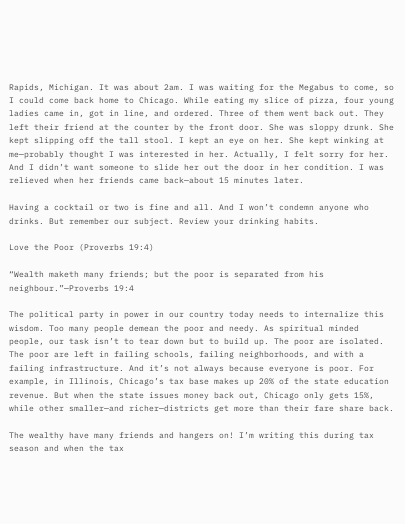Rapids, Michigan. It was about 2am. I was waiting for the Megabus to come, so I could come back home to Chicago. While eating my slice of pizza, four young ladies came in, got in line, and ordered. Three of them went back out. They left their friend at the counter by the front door. She was sloppy drunk. She kept slipping off the tall stool. I kept an eye on her. She kept winking at me—probably thought I was interested in her. Actually, I felt sorry for her. And I didn’t want someone to slide her out the door in her condition. I was relieved when her friends came back—about 15 minutes later.

Having a cocktail or two is fine and all. And I won’t condemn anyone who drinks. But remember our subject. Review your drinking habits.

Love the Poor (Proverbs 19:4)

“Wealth maketh many friends; but the poor is separated from his neighbour.”—Proverbs 19:4

The political party in power in our country today needs to internalize this wisdom. Too many people demean the poor and needy. As spiritual minded people, our task isn’t to tear down but to build up. The poor are isolated. The poor are left in failing schools, failing neighborhoods, and with a failing infrastructure. And it’s not always because everyone is poor. For example, in Illinois, Chicago’s tax base makes up 20% of the state education revenue. But when the state issues money back out, Chicago only gets 15%, while other smaller—and richer—districts get more than their fare share back.

The wealthy have many friends and hangers on! I’m writing this during tax season and when the tax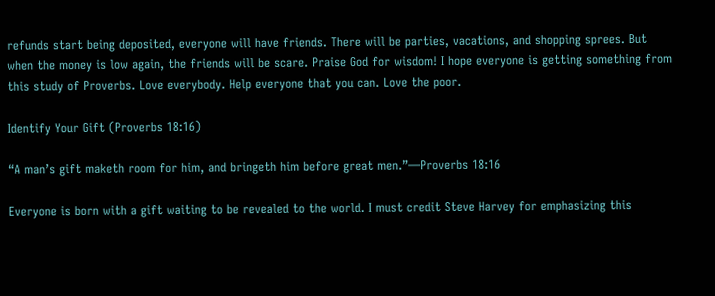refunds start being deposited, everyone will have friends. There will be parties, vacations, and shopping sprees. But when the money is low again, the friends will be scare. Praise God for wisdom! I hope everyone is getting something from this study of Proverbs. Love everybody. Help everyone that you can. Love the poor.

Identify Your Gift (Proverbs 18:16)

“A man’s gift maketh room for him, and bringeth him before great men.”—Proverbs 18:16

Everyone is born with a gift waiting to be revealed to the world. I must credit Steve Harvey for emphasizing this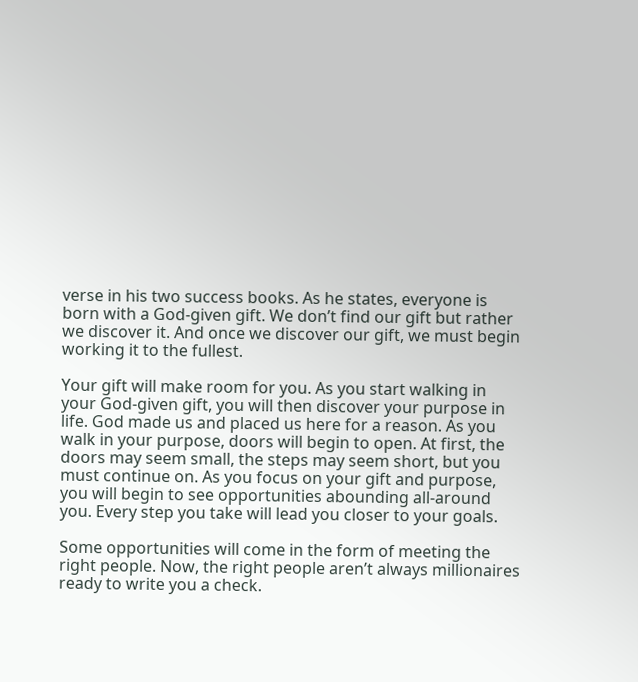verse in his two success books. As he states, everyone is born with a God-given gift. We don’t find our gift but rather we discover it. And once we discover our gift, we must begin working it to the fullest.

Your gift will make room for you. As you start walking in your God-given gift, you will then discover your purpose in life. God made us and placed us here for a reason. As you walk in your purpose, doors will begin to open. At first, the doors may seem small, the steps may seem short, but you must continue on. As you focus on your gift and purpose, you will begin to see opportunities abounding all-around you. Every step you take will lead you closer to your goals.

Some opportunities will come in the form of meeting the right people. Now, the right people aren’t always millionaires ready to write you a check.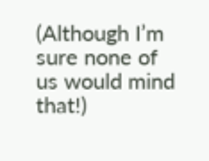(Although I’m sure none of us would mind that!)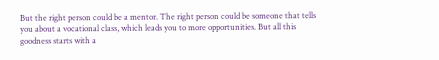But the right person could be a mentor. The right person could be someone that tells you about a vocational class, which leads you to more opportunities. But all this goodness starts with a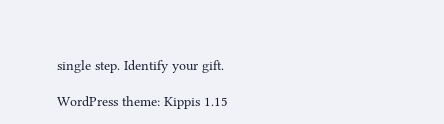single step. Identify your gift.

WordPress theme: Kippis 1.15